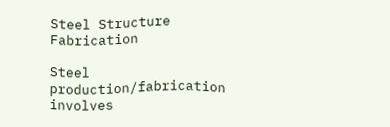Steel Structure Fabrication

Steel production/fabrication involves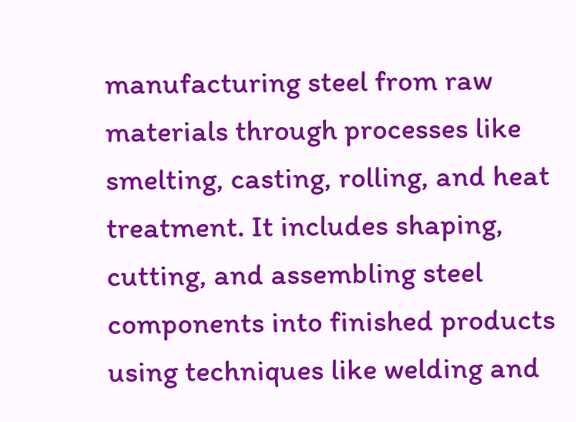manufacturing steel from raw materials through processes like smelting, casting, rolling, and heat treatment. It includes shaping, cutting, and assembling steel components into finished products using techniques like welding and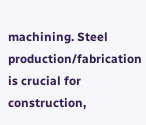machining. Steel production/fabrication is crucial for construction,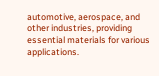automotive, aerospace, and other industries, providing essential materials for various applications.